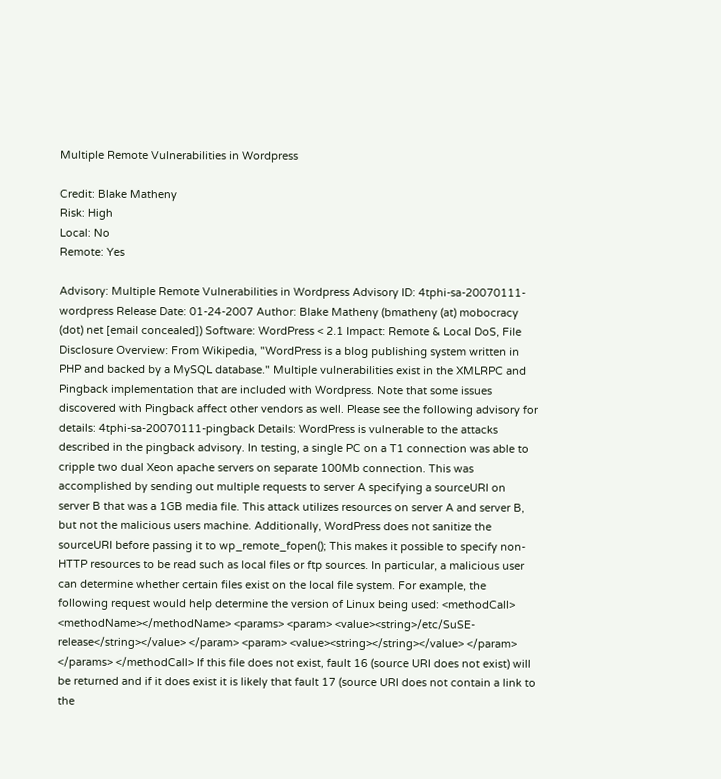Multiple Remote Vulnerabilities in Wordpress

Credit: Blake Matheny
Risk: High
Local: No
Remote: Yes

Advisory: Multiple Remote Vulnerabilities in Wordpress Advisory ID: 4tphi-sa-20070111-wordpress Release Date: 01-24-2007 Author: Blake Matheny (bmatheny (at) mobocracy (dot) net [email concealed]) Software: WordPress < 2.1 Impact: Remote & Local DoS, File Disclosure Overview: From Wikipedia, "WordPress is a blog publishing system written in PHP and backed by a MySQL database." Multiple vulnerabilities exist in the XMLRPC and Pingback implementation that are included with Wordpress. Note that some issues discovered with Pingback affect other vendors as well. Please see the following advisory for details: 4tphi-sa-20070111-pingback Details: WordPress is vulnerable to the attacks described in the pingback advisory. In testing, a single PC on a T1 connection was able to cripple two dual Xeon apache servers on separate 100Mb connection. This was accomplished by sending out multiple requests to server A specifying a sourceURI on server B that was a 1GB media file. This attack utilizes resources on server A and server B, but not the malicious users machine. Additionally, WordPress does not sanitize the sourceURI before passing it to wp_remote_fopen(); This makes it possible to specify non-HTTP resources to be read such as local files or ftp sources. In particular, a malicious user can determine whether certain files exist on the local file system. For example, the following request would help determine the version of Linux being used: <methodCall> <methodName></methodName> <params> <param> <value><string>/etc/SuSE-release</string></value> </param> <param> <value><string></string></value> </param> </params> </methodCall> If this file does not exist, fault 16 (source URI does not exist) will be returned and if it does exist it is likely that fault 17 (source URI does not contain a link to the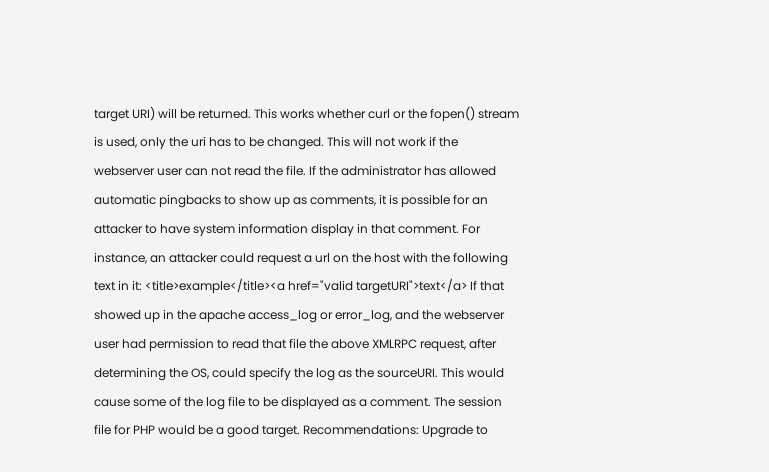target URI) will be returned. This works whether curl or the fopen() stream is used, only the uri has to be changed. This will not work if the webserver user can not read the file. If the administrator has allowed automatic pingbacks to show up as comments, it is possible for an attacker to have system information display in that comment. For instance, an attacker could request a url on the host with the following text in it: <title>example</title><a href="valid targetURI">text</a> If that showed up in the apache access_log or error_log, and the webserver user had permission to read that file the above XMLRPC request, after determining the OS, could specify the log as the sourceURI. This would cause some of the log file to be displayed as a comment. The session file for PHP would be a good target. Recommendations: Upgrade to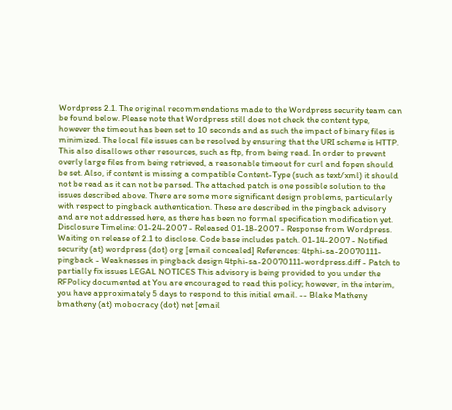Wordpress 2.1. The original recommendations made to the Wordpress security team can be found below. Please note that Wordpress still does not check the content type, however the timeout has been set to 10 seconds and as such the impact of binary files is minimized. The local file issues can be resolved by ensuring that the URI scheme is HTTP. This also disallows other resources, such as ftp, from being read. In order to prevent overly large files from being retrieved, a reasonable timeout for curl and fopen should be set. Also, if content is missing a compatible Content-Type (such as text/xml) it should not be read as it can not be parsed. The attached patch is one possible solution to the issues described above. There are some more significant design problems, particularly with respect to pingback authentication. These are described in the pingback advisory and are not addressed here, as there has been no formal specification modification yet. Disclosure Timeline: 01-24-2007 - Released 01-18-2007 - Response from Wordpress. Waiting on release of 2.1 to disclose. Code base includes patch. 01-14-2007 - Notified security (at) wordpress (dot) org [email concealed] References: 4tphi-sa-20070111-pingback - Weaknesses in pingback design 4tphi-sa-20070111-wordpress.diff - Patch to partially fix issues LEGAL NOTICES This advisory is being provided to you under the RFPolicy documented at You are encouraged to read this policy; however, in the interim, you have approximately 5 days to respond to this initial email. -- Blake Matheny bmatheny (at) mobocracy (dot) net [email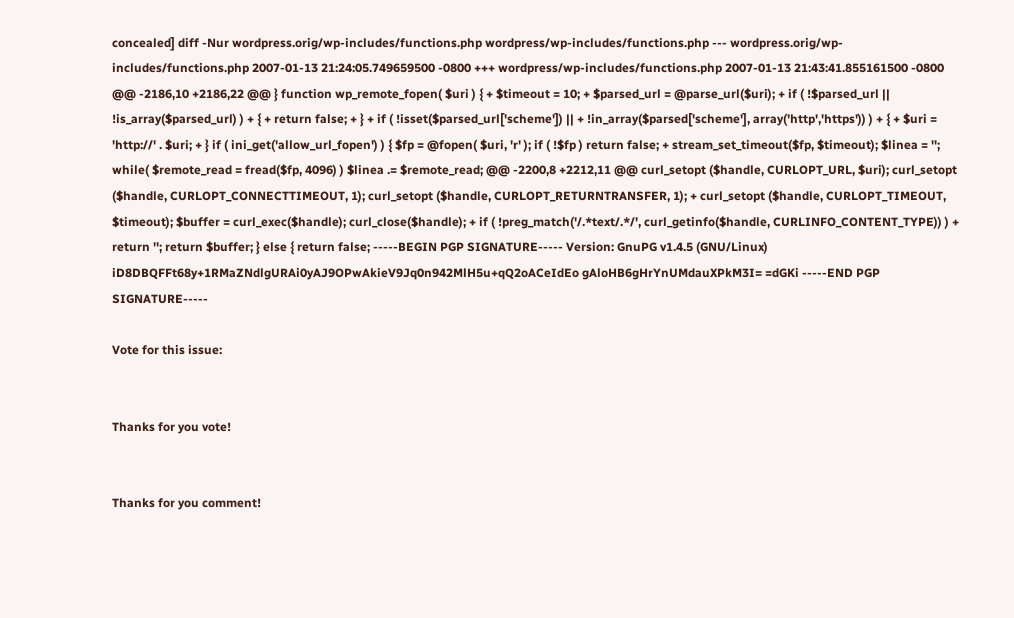concealed] diff -Nur wordpress.orig/wp-includes/functions.php wordpress/wp-includes/functions.php --- wordpress.orig/wp-includes/functions.php 2007-01-13 21:24:05.749659500 -0800 +++ wordpress/wp-includes/functions.php 2007-01-13 21:43:41.855161500 -0800 @@ -2186,10 +2186,22 @@ } function wp_remote_fopen( $uri ) { + $timeout = 10; + $parsed_url = @parse_url($uri); + if ( !$parsed_url || !is_array($parsed_url) ) + { + return false; + } + if ( !isset($parsed_url['scheme']) || + !in_array($parsed['scheme'], array('http','https')) ) + { + $uri = 'http://' . $uri; + } if ( ini_get('allow_url_fopen') ) { $fp = @fopen( $uri, 'r' ); if ( !$fp ) return false; + stream_set_timeout($fp, $timeout); $linea = ''; while( $remote_read = fread($fp, 4096) ) $linea .= $remote_read; @@ -2200,8 +2212,11 @@ curl_setopt ($handle, CURLOPT_URL, $uri); curl_setopt ($handle, CURLOPT_CONNECTTIMEOUT, 1); curl_setopt ($handle, CURLOPT_RETURNTRANSFER, 1); + curl_setopt ($handle, CURLOPT_TIMEOUT, $timeout); $buffer = curl_exec($handle); curl_close($handle); + if ( !preg_match('/.*text/.*/', curl_getinfo($handle, CURLINFO_CONTENT_TYPE)) ) + return ''; return $buffer; } else { return false; -----BEGIN PGP SIGNATURE----- Version: GnuPG v1.4.5 (GNU/Linux) iD8DBQFFt68y+1RMaZNdlgURAi0yAJ9OPwAkieV9Jq0n942MlH5u+qQ2oACeIdEo gAloHB6gHrYnUMdauXPkM3I= =dGKi -----END PGP SIGNATURE-----

Vote for this issue:


Thanks for you vote!


Thanks for you comment!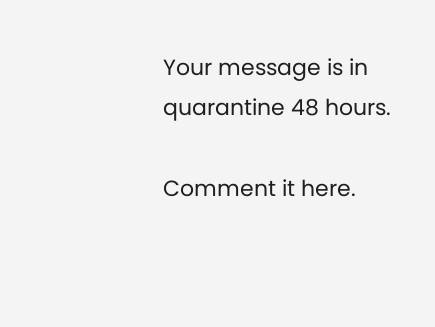Your message is in quarantine 48 hours.

Comment it here.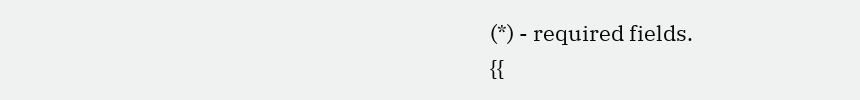(*) - required fields.
{{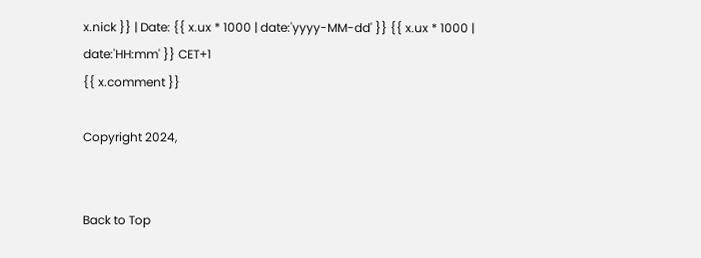x.nick }} | Date: {{ x.ux * 1000 | date:'yyyy-MM-dd' }} {{ x.ux * 1000 | date:'HH:mm' }} CET+1
{{ x.comment }}

Copyright 2024,


Back to Top